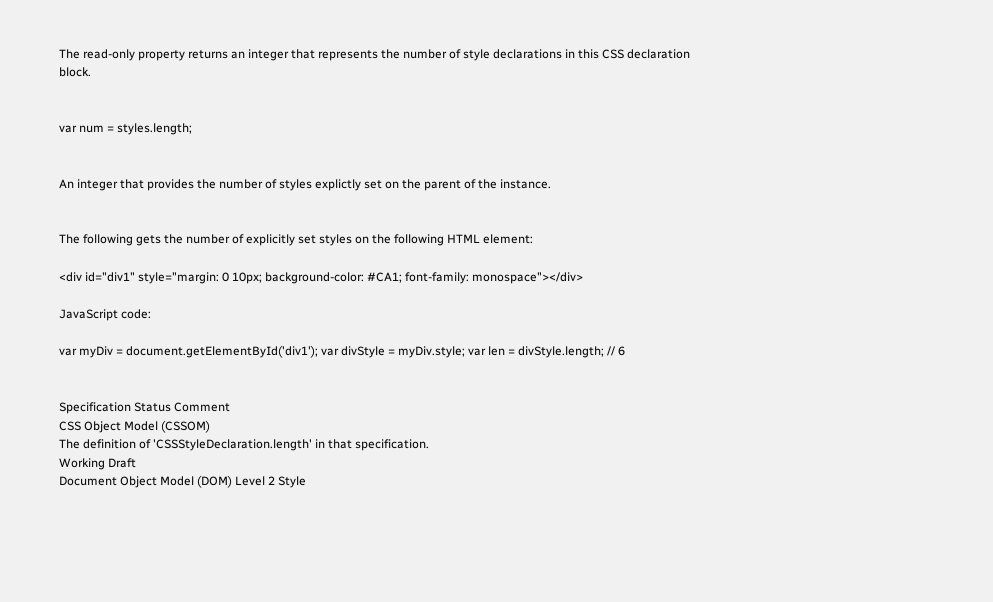The read-only property returns an integer that represents the number of style declarations in this CSS declaration block.


var num = styles.length;


An integer that provides the number of styles explictly set on the parent of the instance.


The following gets the number of explicitly set styles on the following HTML element:

<div id="div1" style="margin: 0 10px; background-color: #CA1; font-family: monospace"></div>

JavaScript code:

var myDiv = document.getElementById('div1'); var divStyle = myDiv.style; var len = divStyle.length; // 6


Specification Status Comment
CSS Object Model (CSSOM)
The definition of 'CSSStyleDeclaration.length' in that specification.
Working Draft
Document Object Model (DOM) Level 2 Style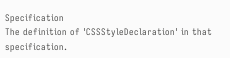Specification
The definition of 'CSSStyleDeclaration' in that specification.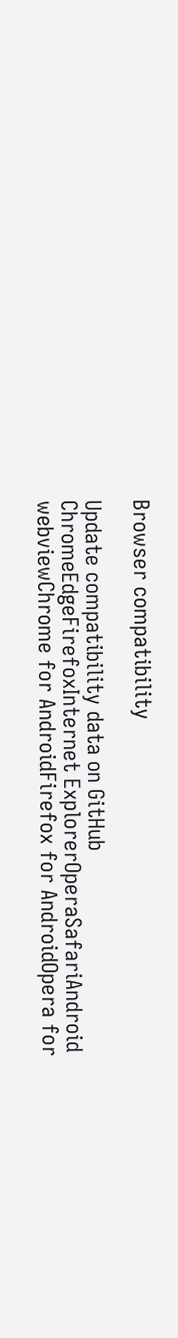Browser compatibility

Update compatibility data on GitHub
ChromeEdgeFirefoxInternet ExplorerOperaSafariAndroid webviewChrome for AndroidFirefox for AndroidOpera for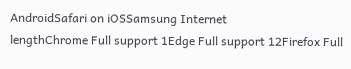AndroidSafari on iOSSamsung Internet
lengthChrome Full support 1Edge Full support 12Firefox Full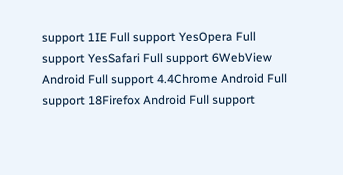support 1IE Full support YesOpera Full support YesSafari Full support 6WebView Android Full support 4.4Chrome Android Full support 18Firefox Android Full support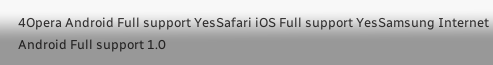4Opera Android Full support YesSafari iOS Full support YesSamsung Internet Android Full support 1.0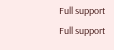Full support
Full support